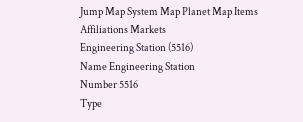Jump Map System Map Planet Map Items Affiliations Markets
Engineering Station (5516)
Name Engineering Station
Number 5516
Type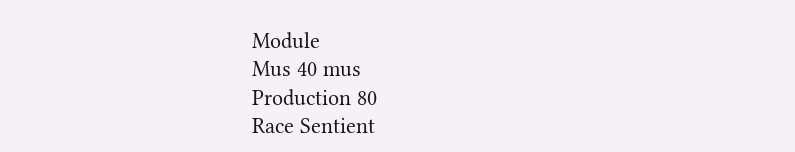Module
Mus 40 mus
Production 80
Race Sentient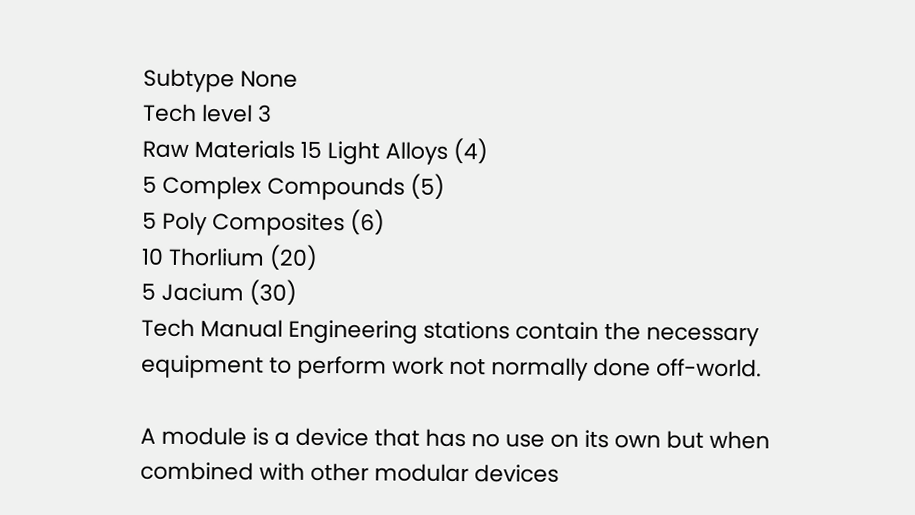Subtype None
Tech level 3
Raw Materials 15 Light Alloys (4)
5 Complex Compounds (5)
5 Poly Composites (6)
10 Thorlium (20)
5 Jacium (30)
Tech Manual Engineering stations contain the necessary equipment to perform work not normally done off-world.

A module is a device that has no use on its own but when combined with other modular devices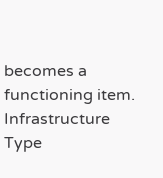becomes a functioning item.
Infrastructure Type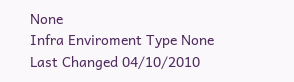None
Infra Enviroment Type None
Last Changed 04/10/2010